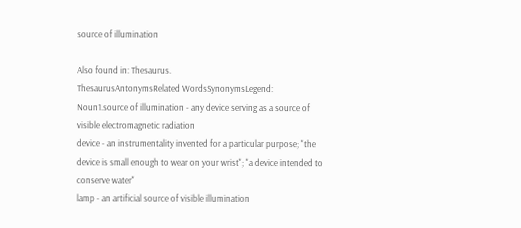source of illumination

Also found in: Thesaurus.
ThesaurusAntonymsRelated WordsSynonymsLegend:
Noun1.source of illumination - any device serving as a source of visible electromagnetic radiation
device - an instrumentality invented for a particular purpose; "the device is small enough to wear on your wrist"; "a device intended to conserve water"
lamp - an artificial source of visible illumination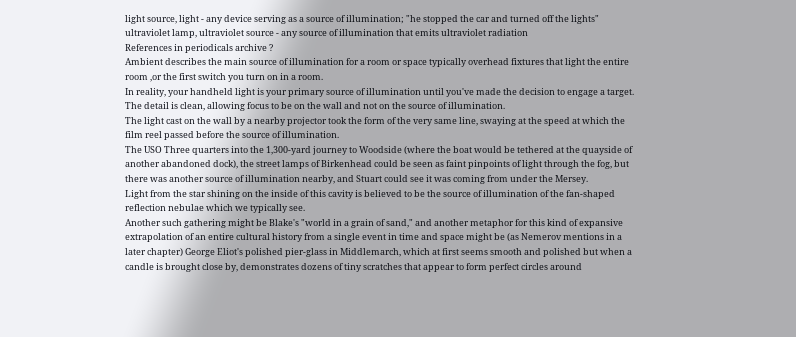light source, light - any device serving as a source of illumination; "he stopped the car and turned off the lights"
ultraviolet lamp, ultraviolet source - any source of illumination that emits ultraviolet radiation
References in periodicals archive ?
Ambient describes the main source of illumination for a room or space typically overhead fixtures that light the entire room ,or the first switch you turn on in a room.
In reality, your handheld light is your primary source of illumination until you've made the decision to engage a target.
The detail is clean, allowing focus to be on the wall and not on the source of illumination.
The light cast on the wall by a nearby projector took the form of the very same line, swaying at the speed at which the film reel passed before the source of illumination.
The USO Three quarters into the 1,300-yard journey to Woodside (where the boat would be tethered at the quayside of another abandoned dock), the street lamps of Birkenhead could be seen as faint pinpoints of light through the fog, but there was another source of illumination nearby, and Stuart could see it was coming from under the Mersey.
Light from the star shining on the inside of this cavity is believed to be the source of illumination of the fan-shaped reflection nebulae which we typically see.
Another such gathering might be Blake's "world in a grain of sand," and another metaphor for this kind of expansive extrapolation of an entire cultural history from a single event in time and space might be (as Nemerov mentions in a later chapter) George Eliot's polished pier-glass in Middlemarch, which at first seems smooth and polished but when a candle is brought close by, demonstrates dozens of tiny scratches that appear to form perfect circles around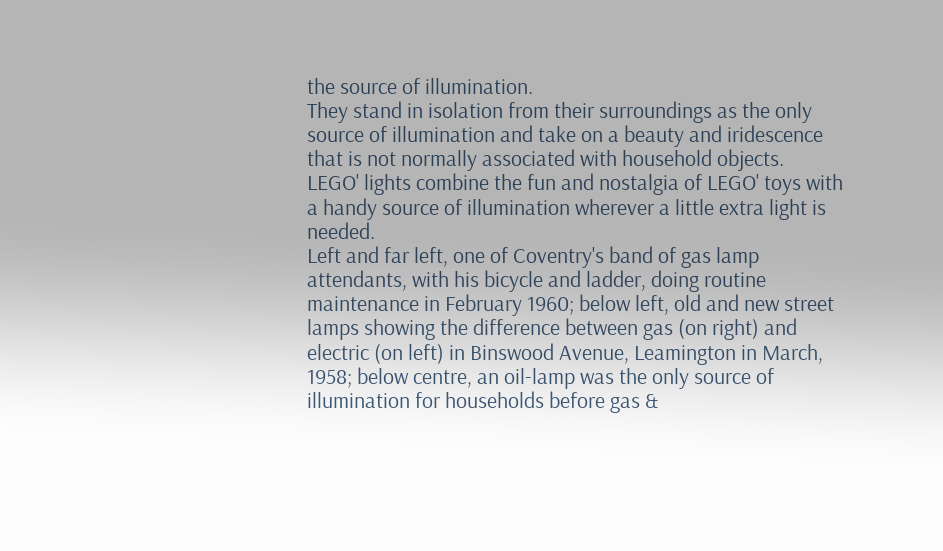the source of illumination.
They stand in isolation from their surroundings as the only source of illumination and take on a beauty and iridescence that is not normally associated with household objects.
LEGO' lights combine the fun and nostalgia of LEGO' toys with a handy source of illumination wherever a little extra light is needed.
Left and far left, one of Coventry's band of gas lamp attendants, with his bicycle and ladder, doing routine maintenance in February 1960; below left, old and new street lamps showing the difference between gas (on right) and electric (on left) in Binswood Avenue, Leamington in March, 1958; below centre, an oil-lamp was the only source of illumination for households before gas &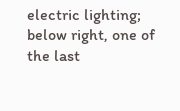electric lighting; below right, one of the last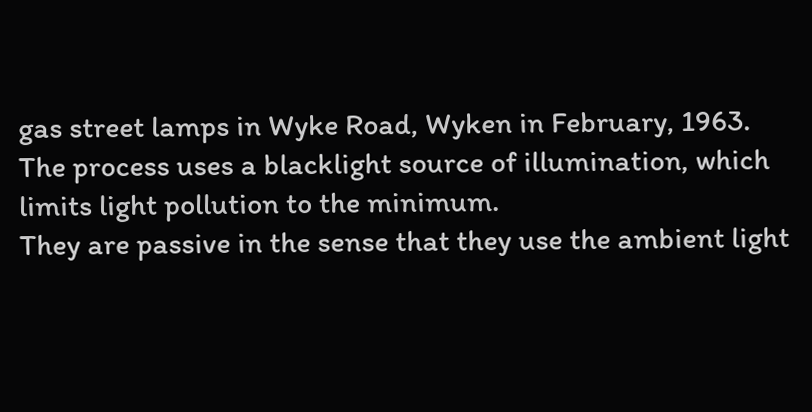gas street lamps in Wyke Road, Wyken in February, 1963.
The process uses a blacklight source of illumination, which limits light pollution to the minimum.
They are passive in the sense that they use the ambient light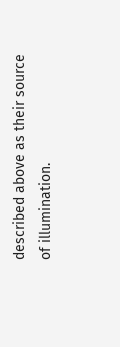described above as their source of illumination.